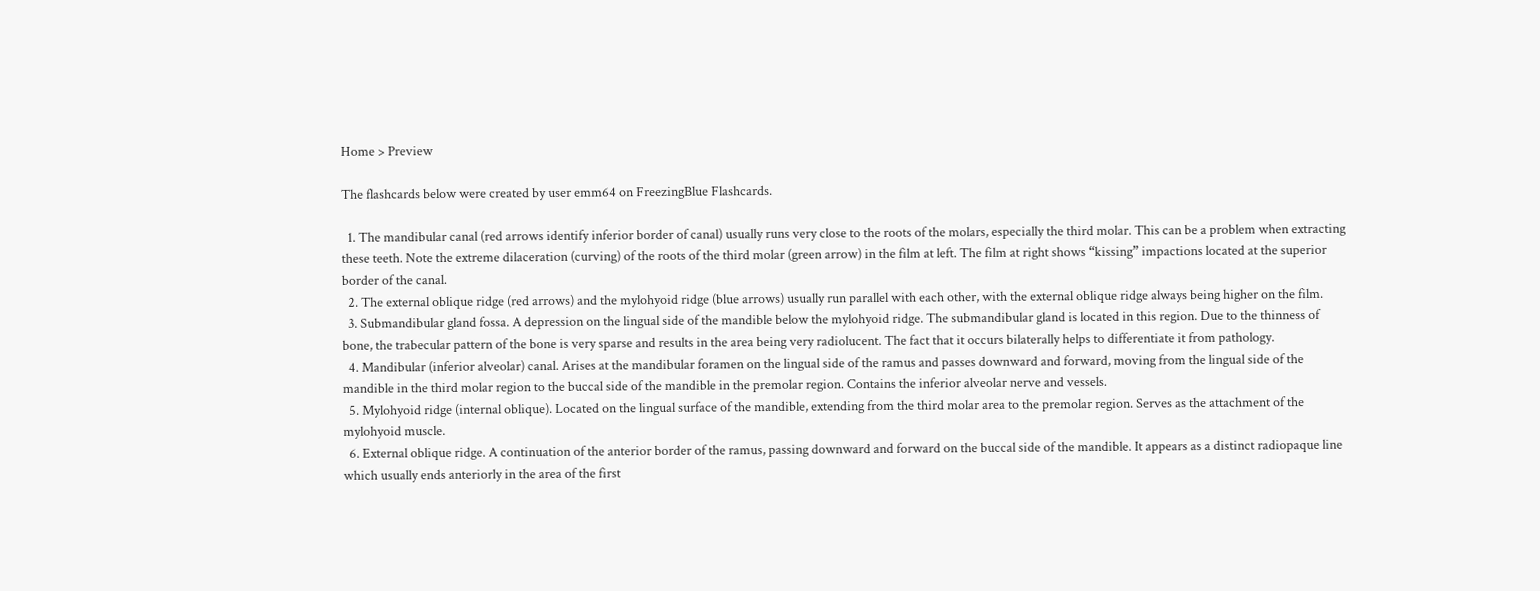Home > Preview

The flashcards below were created by user emm64 on FreezingBlue Flashcards.

  1. The mandibular canal (red arrows identify inferior border of canal) usually runs very close to the roots of the molars, especially the third molar. This can be a problem when extracting these teeth. Note the extreme dilaceration (curving) of the roots of the third molar (green arrow) in the film at left. The film at right shows “kissing” impactions located at the superior border of the canal.
  2. The external oblique ridge (red arrows) and the mylohyoid ridge (blue arrows) usually run parallel with each other, with the external oblique ridge always being higher on the film.
  3. Submandibular gland fossa. A depression on the lingual side of the mandible below the mylohyoid ridge. The submandibular gland is located in this region. Due to the thinness of bone, the trabecular pattern of the bone is very sparse and results in the area being very radiolucent. The fact that it occurs bilaterally helps to differentiate it from pathology.
  4. Mandibular (inferior alveolar) canal. Arises at the mandibular foramen on the lingual side of the ramus and passes downward and forward, moving from the lingual side of the mandible in the third molar region to the buccal side of the mandible in the premolar region. Contains the inferior alveolar nerve and vessels.
  5. Mylohyoid ridge (internal oblique). Located on the lingual surface of the mandible, extending from the third molar area to the premolar region. Serves as the attachment of the mylohyoid muscle.
  6. External oblique ridge. A continuation of the anterior border of the ramus, passing downward and forward on the buccal side of the mandible. It appears as a distinct radiopaque line which usually ends anteriorly in the area of the first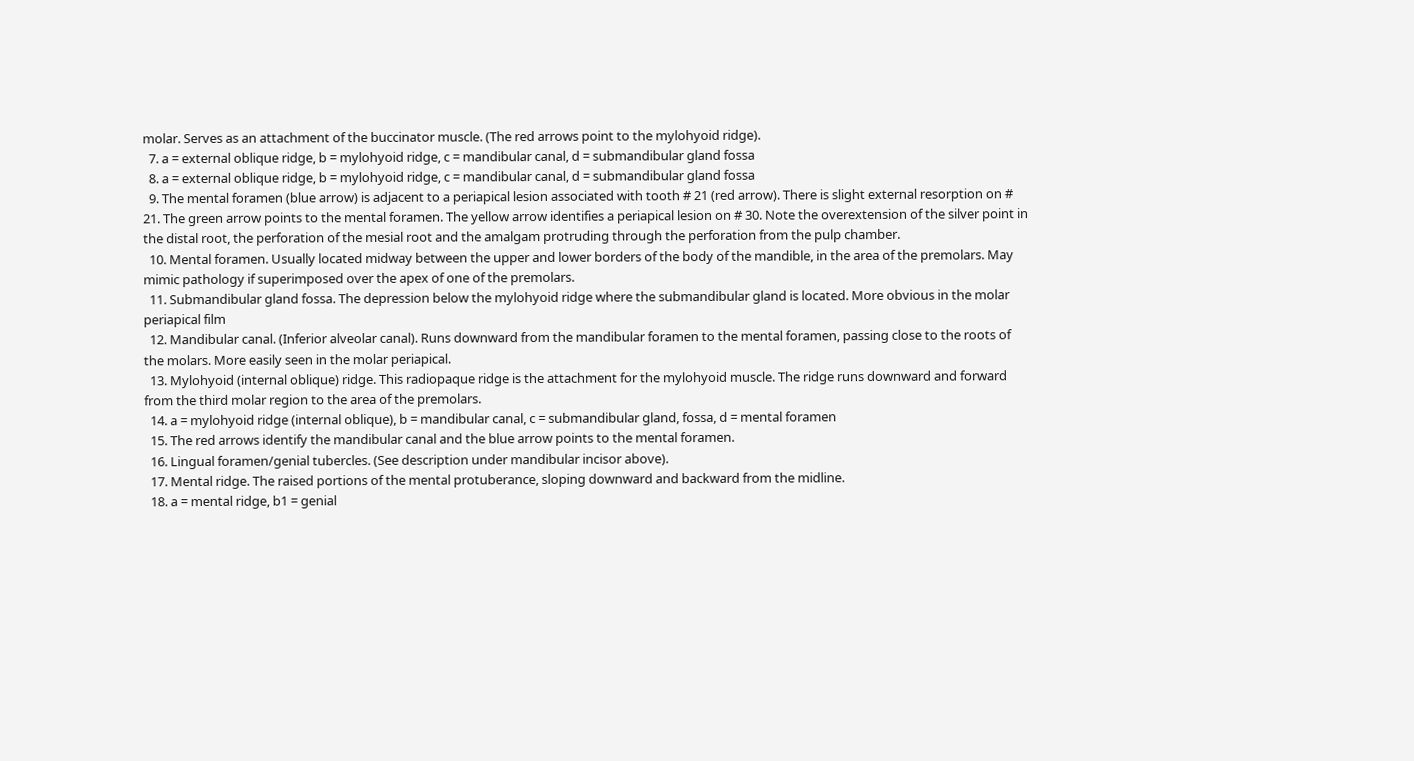molar. Serves as an attachment of the buccinator muscle. (The red arrows point to the mylohyoid ridge).
  7. a = external oblique ridge, b = mylohyoid ridge, c = mandibular canal, d = submandibular gland fossa
  8. a = external oblique ridge, b = mylohyoid ridge, c = mandibular canal, d = submandibular gland fossa
  9. The mental foramen (blue arrow) is adjacent to a periapical lesion associated with tooth # 21 (red arrow). There is slight external resorption on # 21. The green arrow points to the mental foramen. The yellow arrow identifies a periapical lesion on # 30. Note the overextension of the silver point in the distal root, the perforation of the mesial root and the amalgam protruding through the perforation from the pulp chamber.
  10. Mental foramen. Usually located midway between the upper and lower borders of the body of the mandible, in the area of the premolars. May mimic pathology if superimposed over the apex of one of the premolars.
  11. Submandibular gland fossa. The depression below the mylohyoid ridge where the submandibular gland is located. More obvious in the molar periapical film
  12. Mandibular canal. (Inferior alveolar canal). Runs downward from the mandibular foramen to the mental foramen, passing close to the roots of the molars. More easily seen in the molar periapical.
  13. Mylohyoid (internal oblique) ridge. This radiopaque ridge is the attachment for the mylohyoid muscle. The ridge runs downward and forward from the third molar region to the area of the premolars.
  14. a = mylohyoid ridge (internal oblique), b = mandibular canal, c = submandibular gland, fossa, d = mental foramen
  15. The red arrows identify the mandibular canal and the blue arrow points to the mental foramen.
  16. Lingual foramen/genial tubercles. (See description under mandibular incisor above).
  17. Mental ridge. The raised portions of the mental protuberance, sloping downward and backward from the midline.
  18. a = mental ridge, b1 = genial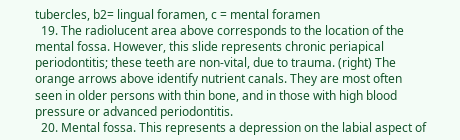tubercles, b2= lingual foramen, c = mental foramen
  19. The radiolucent area above corresponds to the location of the mental fossa. However, this slide represents chronic periapical periodontitis; these teeth are non-vital, due to trauma. (right) The orange arrows above identify nutrient canals. They are most often seen in older persons with thin bone, and in those with high blood pressure or advanced periodontitis.
  20. Mental fossa. This represents a depression on the labial aspect of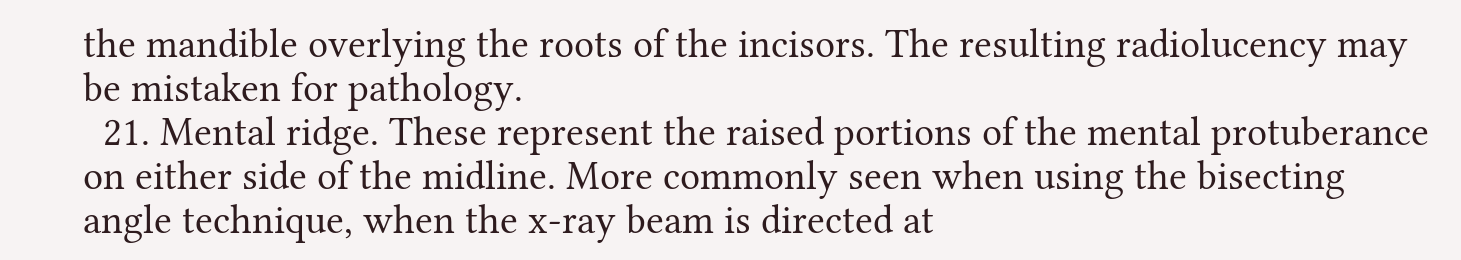the mandible overlying the roots of the incisors. The resulting radiolucency may be mistaken for pathology.
  21. Mental ridge. These represent the raised portions of the mental protuberance on either side of the midline. More commonly seen when using the bisecting angle technique, when the x-ray beam is directed at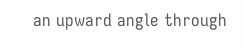an upward angle through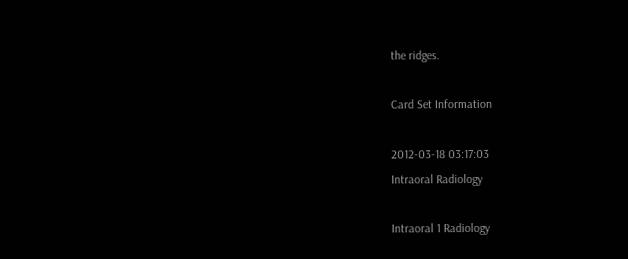the ridges.

Card Set Information

2012-03-18 03:17:03
Intraoral Radiology

Intraoral 1 Radiology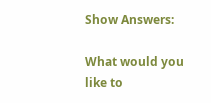Show Answers:

What would you like to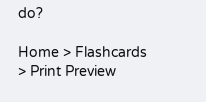do?

Home > Flashcards > Print Preview